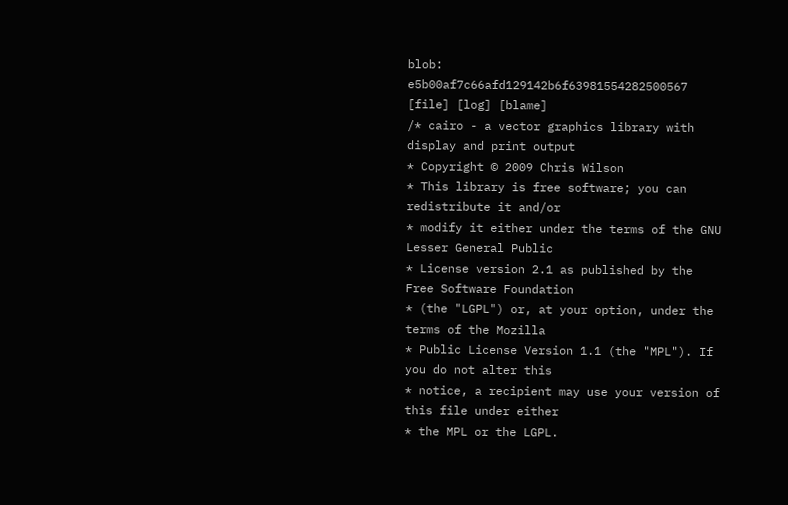blob: e5b00af7c66afd129142b6f63981554282500567 [file] [log] [blame]
/* cairo - a vector graphics library with display and print output
* Copyright © 2009 Chris Wilson
* This library is free software; you can redistribute it and/or
* modify it either under the terms of the GNU Lesser General Public
* License version 2.1 as published by the Free Software Foundation
* (the "LGPL") or, at your option, under the terms of the Mozilla
* Public License Version 1.1 (the "MPL"). If you do not alter this
* notice, a recipient may use your version of this file under either
* the MPL or the LGPL.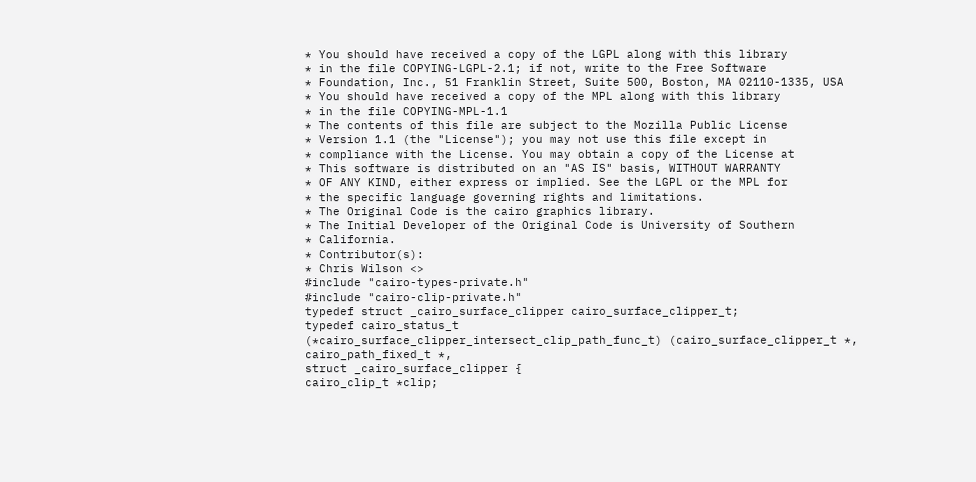* You should have received a copy of the LGPL along with this library
* in the file COPYING-LGPL-2.1; if not, write to the Free Software
* Foundation, Inc., 51 Franklin Street, Suite 500, Boston, MA 02110-1335, USA
* You should have received a copy of the MPL along with this library
* in the file COPYING-MPL-1.1
* The contents of this file are subject to the Mozilla Public License
* Version 1.1 (the "License"); you may not use this file except in
* compliance with the License. You may obtain a copy of the License at
* This software is distributed on an "AS IS" basis, WITHOUT WARRANTY
* OF ANY KIND, either express or implied. See the LGPL or the MPL for
* the specific language governing rights and limitations.
* The Original Code is the cairo graphics library.
* The Initial Developer of the Original Code is University of Southern
* California.
* Contributor(s):
* Chris Wilson <>
#include "cairo-types-private.h"
#include "cairo-clip-private.h"
typedef struct _cairo_surface_clipper cairo_surface_clipper_t;
typedef cairo_status_t
(*cairo_surface_clipper_intersect_clip_path_func_t) (cairo_surface_clipper_t *,
cairo_path_fixed_t *,
struct _cairo_surface_clipper {
cairo_clip_t *clip;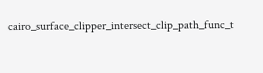cairo_surface_clipper_intersect_clip_path_func_t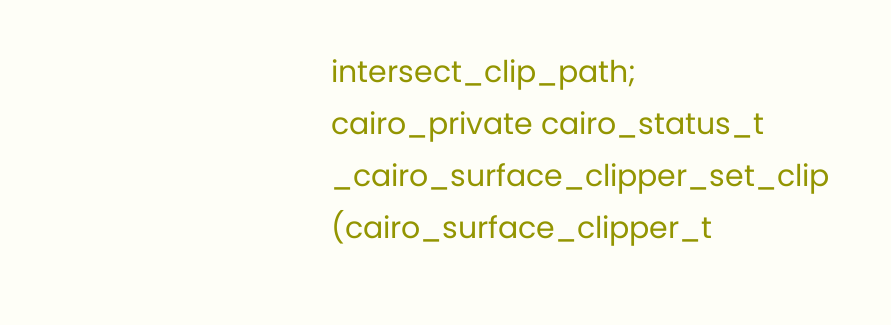intersect_clip_path;
cairo_private cairo_status_t
_cairo_surface_clipper_set_clip (cairo_surface_clipper_t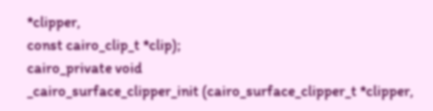*clipper,
const cairo_clip_t *clip);
cairo_private void
_cairo_surface_clipper_init (cairo_surface_clipper_t *clipper,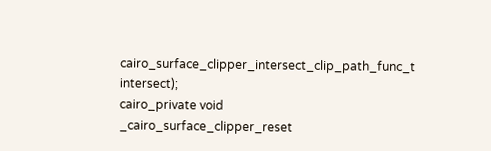cairo_surface_clipper_intersect_clip_path_func_t intersect);
cairo_private void
_cairo_surface_clipper_reset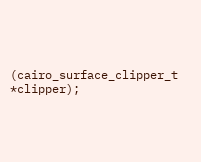(cairo_surface_clipper_t *clipper);